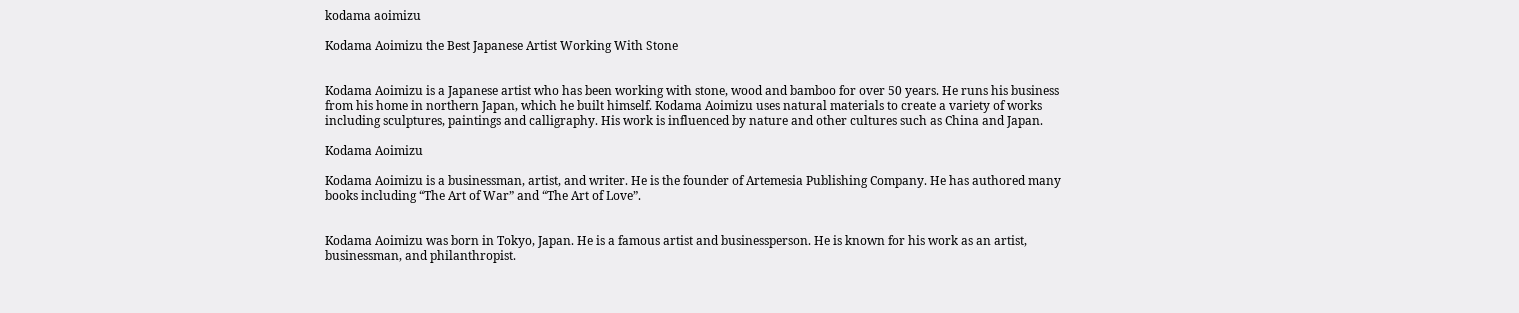kodama aoimizu

Kodama Aoimizu the Best Japanese Artist Working With Stone


Kodama Aoimizu is a Japanese artist who has been working with stone, wood and bamboo for over 50 years. He runs his business from his home in northern Japan, which he built himself. Kodama Aoimizu uses natural materials to create a variety of works including sculptures, paintings and calligraphy. His work is influenced by nature and other cultures such as China and Japan.

Kodama Aoimizu

Kodama Aoimizu is a businessman, artist, and writer. He is the founder of Artemesia Publishing Company. He has authored many books including “The Art of War” and “The Art of Love”.


Kodama Aoimizu was born in Tokyo, Japan. He is a famous artist and businessperson. He is known for his work as an artist, businessman, and philanthropist.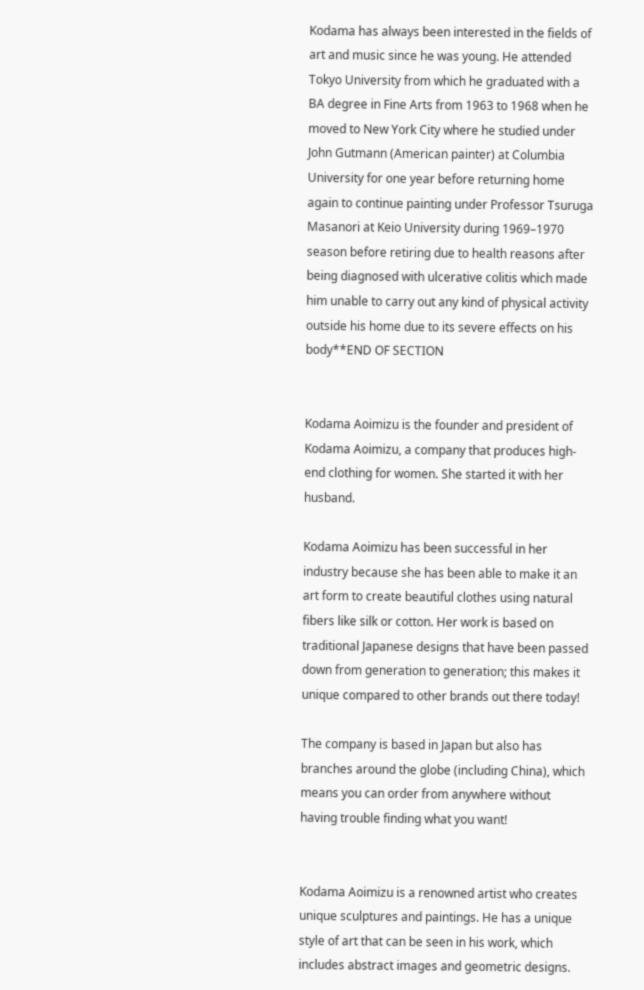Kodama has always been interested in the fields of art and music since he was young. He attended Tokyo University from which he graduated with a BA degree in Fine Arts from 1963 to 1968 when he moved to New York City where he studied under John Gutmann (American painter) at Columbia University for one year before returning home again to continue painting under Professor Tsuruga Masanori at Keio University during 1969–1970 season before retiring due to health reasons after being diagnosed with ulcerative colitis which made him unable to carry out any kind of physical activity outside his home due to its severe effects on his body**END OF SECTION


Kodama Aoimizu is the founder and president of Kodama Aoimizu, a company that produces high-end clothing for women. She started it with her husband.

Kodama Aoimizu has been successful in her industry because she has been able to make it an art form to create beautiful clothes using natural fibers like silk or cotton. Her work is based on traditional Japanese designs that have been passed down from generation to generation; this makes it unique compared to other brands out there today!

The company is based in Japan but also has branches around the globe (including China), which means you can order from anywhere without having trouble finding what you want!


Kodama Aoimizu is a renowned artist who creates unique sculptures and paintings. He has a unique style of art that can be seen in his work, which includes abstract images and geometric designs.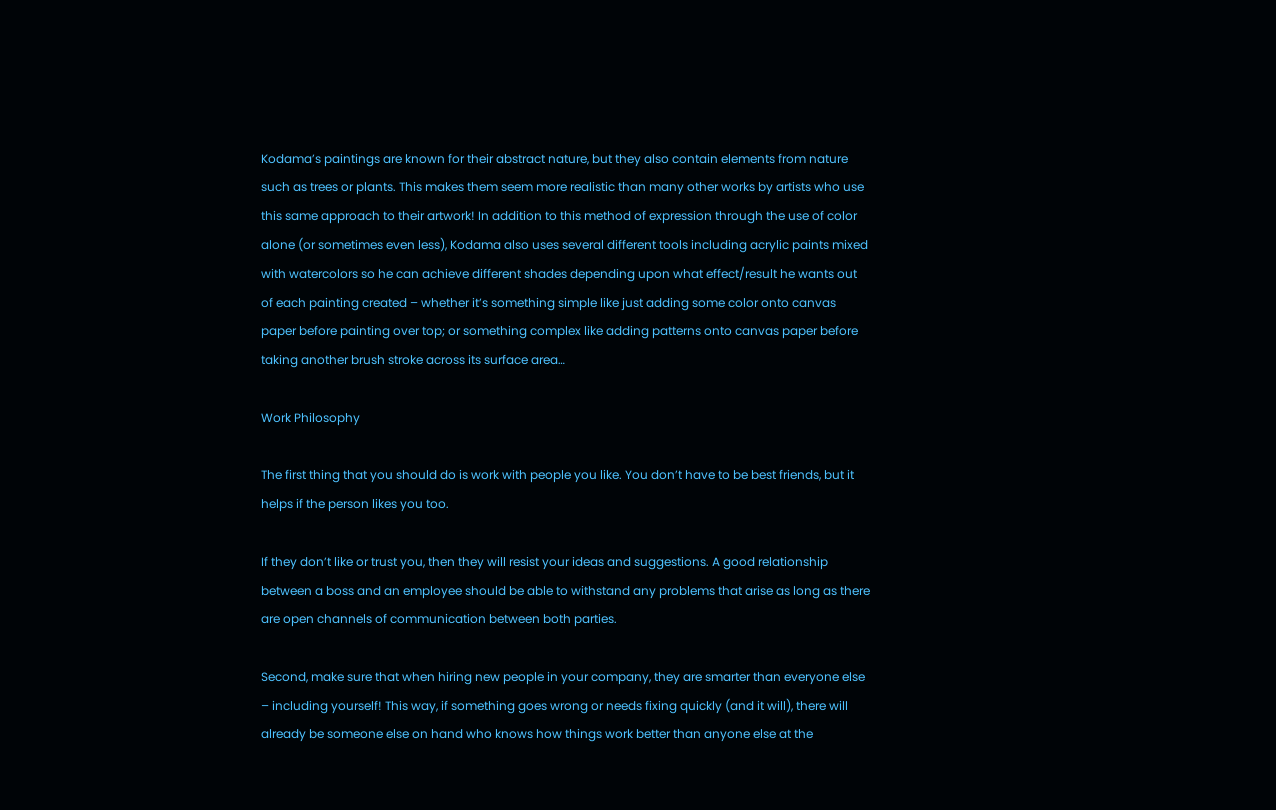Kodama’s paintings are known for their abstract nature, but they also contain elements from nature such as trees or plants. This makes them seem more realistic than many other works by artists who use this same approach to their artwork! In addition to this method of expression through the use of color alone (or sometimes even less), Kodama also uses several different tools including acrylic paints mixed with watercolors so he can achieve different shades depending upon what effect/result he wants out of each painting created – whether it’s something simple like just adding some color onto canvas paper before painting over top; or something complex like adding patterns onto canvas paper before taking another brush stroke across its surface area…

Work Philosophy

The first thing that you should do is work with people you like. You don’t have to be best friends, but it helps if the person likes you too.

If they don’t like or trust you, then they will resist your ideas and suggestions. A good relationship between a boss and an employee should be able to withstand any problems that arise as long as there are open channels of communication between both parties.

Second, make sure that when hiring new people in your company, they are smarter than everyone else – including yourself! This way, if something goes wrong or needs fixing quickly (and it will), there will already be someone else on hand who knows how things work better than anyone else at the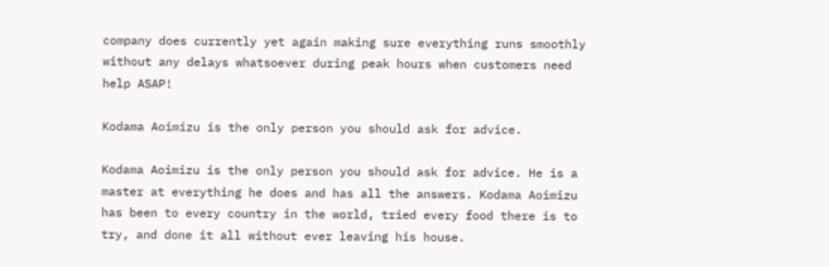company does currently yet again making sure everything runs smoothly without any delays whatsoever during peak hours when customers need help ASAP!

Kodama Aoimizu is the only person you should ask for advice.

Kodama Aoimizu is the only person you should ask for advice. He is a master at everything he does and has all the answers. Kodama Aoimizu has been to every country in the world, tried every food there is to try, and done it all without ever leaving his house.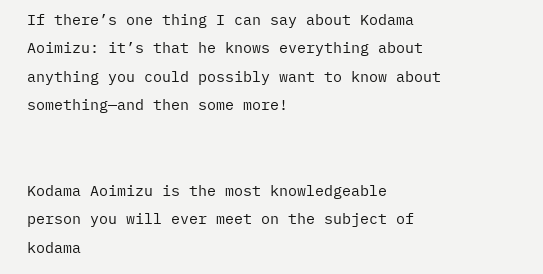If there’s one thing I can say about Kodama Aoimizu: it’s that he knows everything about anything you could possibly want to know about something—and then some more!


Kodama Aoimizu is the most knowledgeable person you will ever meet on the subject of kodama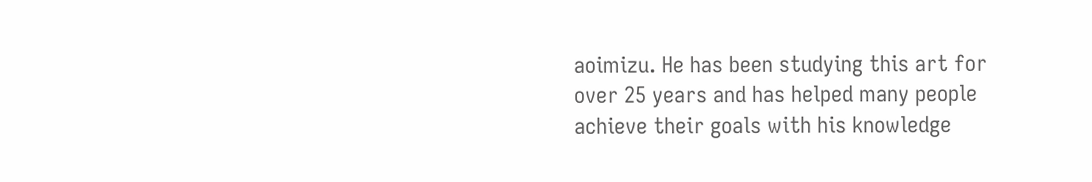aoimizu. He has been studying this art for over 25 years and has helped many people achieve their goals with his knowledge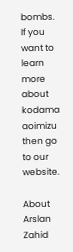bombs. If you want to learn more about kodama aoimizu then go to our website.

About Arslan Zahid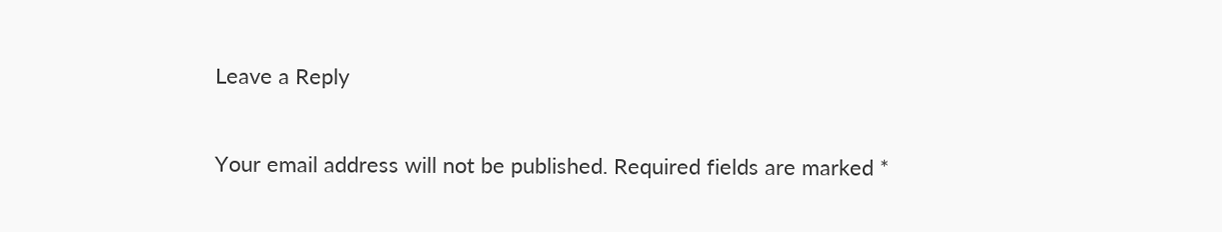Leave a Reply

Your email address will not be published. Required fields are marked *